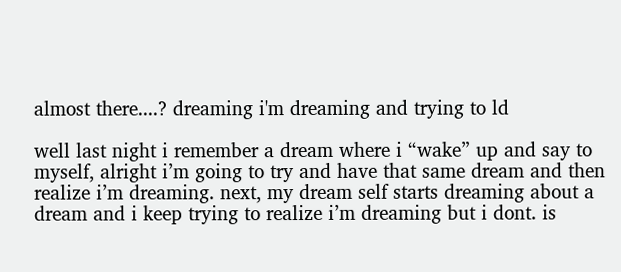almost there....? dreaming i'm dreaming and trying to ld

well last night i remember a dream where i “wake” up and say to myself, alright i’m going to try and have that same dream and then realize i’m dreaming. next, my dream self starts dreaming about a dream and i keep trying to realize i’m dreaming but i dont. is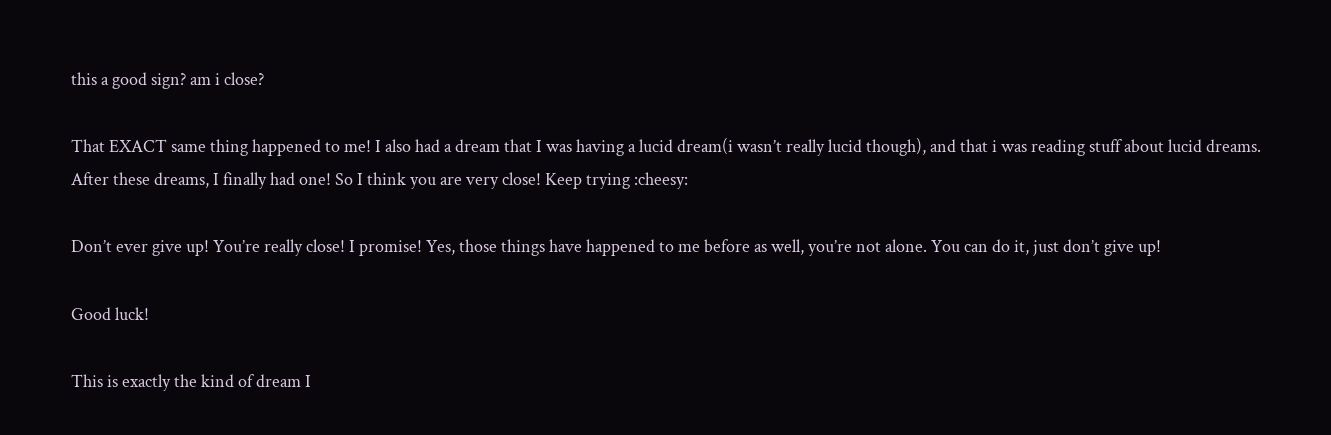this a good sign? am i close?

That EXACT same thing happened to me! I also had a dream that I was having a lucid dream(i wasn’t really lucid though), and that i was reading stuff about lucid dreams. After these dreams, I finally had one! So I think you are very close! Keep trying :cheesy:

Don’t ever give up! You’re really close! I promise! Yes, those things have happened to me before as well, you’re not alone. You can do it, just don’t give up!

Good luck!

This is exactly the kind of dream I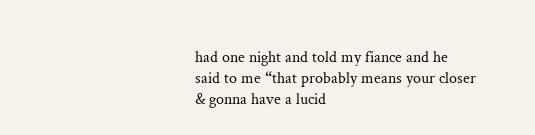had one night and told my fiance and he said to me “that probably means your closer & gonna have a lucid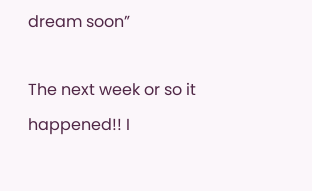dream soon”

The next week or so it happened!! I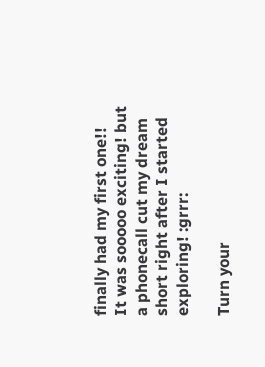finally had my first one!!
It was sooooo exciting! but a phonecall cut my dream short right after I started exploring! :grrr:

Turn your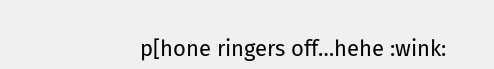p[hone ringers off…hehe :wink: